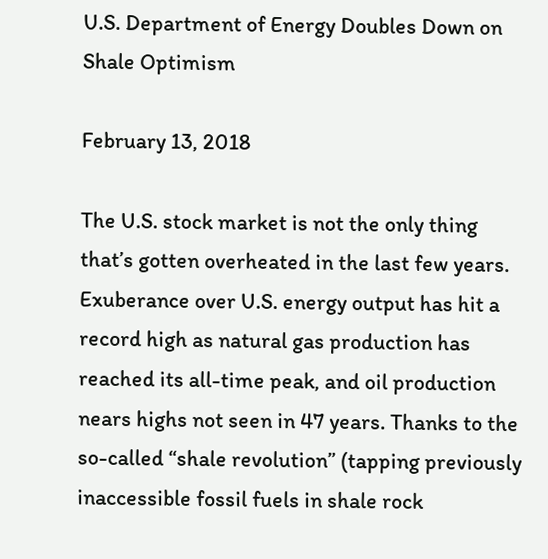U.S. Department of Energy Doubles Down on Shale Optimism

February 13, 2018

The U.S. stock market is not the only thing that’s gotten overheated in the last few years. Exuberance over U.S. energy output has hit a record high as natural gas production has reached its all-time peak, and oil production nears highs not seen in 47 years. Thanks to the so-called “shale revolution” (tapping previously inaccessible fossil fuels in shale rock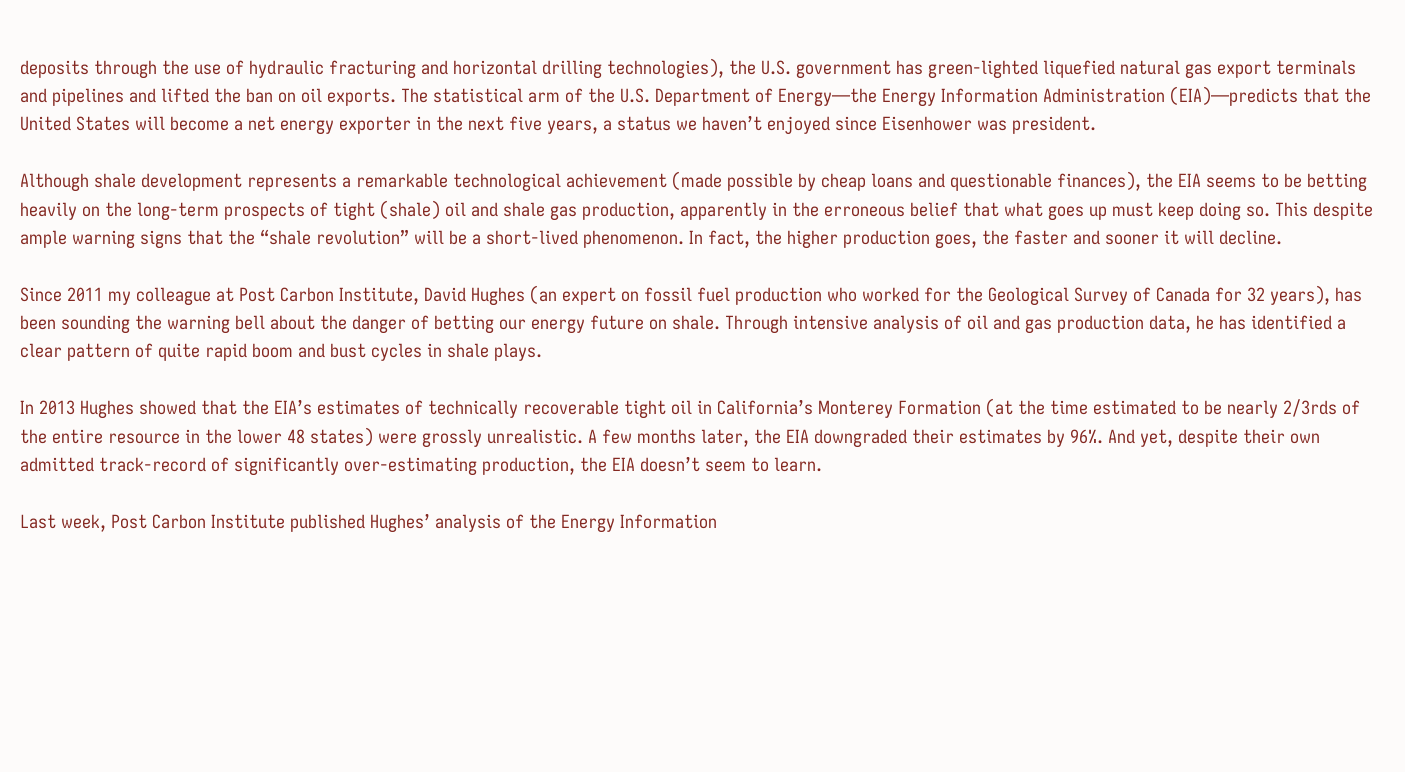deposits through the use of hydraulic fracturing and horizontal drilling technologies), the U.S. government has green-lighted liquefied natural gas export terminals and pipelines and lifted the ban on oil exports. The statistical arm of the U.S. Department of Energy—the Energy Information Administration (EIA)—predicts that the United States will become a net energy exporter in the next five years, a status we haven’t enjoyed since Eisenhower was president.

Although shale development represents a remarkable technological achievement (made possible by cheap loans and questionable finances), the EIA seems to be betting heavily on the long-term prospects of tight (shale) oil and shale gas production, apparently in the erroneous belief that what goes up must keep doing so. This despite ample warning signs that the “shale revolution” will be a short-lived phenomenon. In fact, the higher production goes, the faster and sooner it will decline.

Since 2011 my colleague at Post Carbon Institute, David Hughes (an expert on fossil fuel production who worked for the Geological Survey of Canada for 32 years), has been sounding the warning bell about the danger of betting our energy future on shale. Through intensive analysis of oil and gas production data, he has identified a clear pattern of quite rapid boom and bust cycles in shale plays.

In 2013 Hughes showed that the EIA’s estimates of technically recoverable tight oil in California’s Monterey Formation (at the time estimated to be nearly 2/3rds of the entire resource in the lower 48 states) were grossly unrealistic. A few months later, the EIA downgraded their estimates by 96%. And yet, despite their own admitted track-record of significantly over-estimating production, the EIA doesn’t seem to learn.

Last week, Post Carbon Institute published Hughes’ analysis of the Energy Information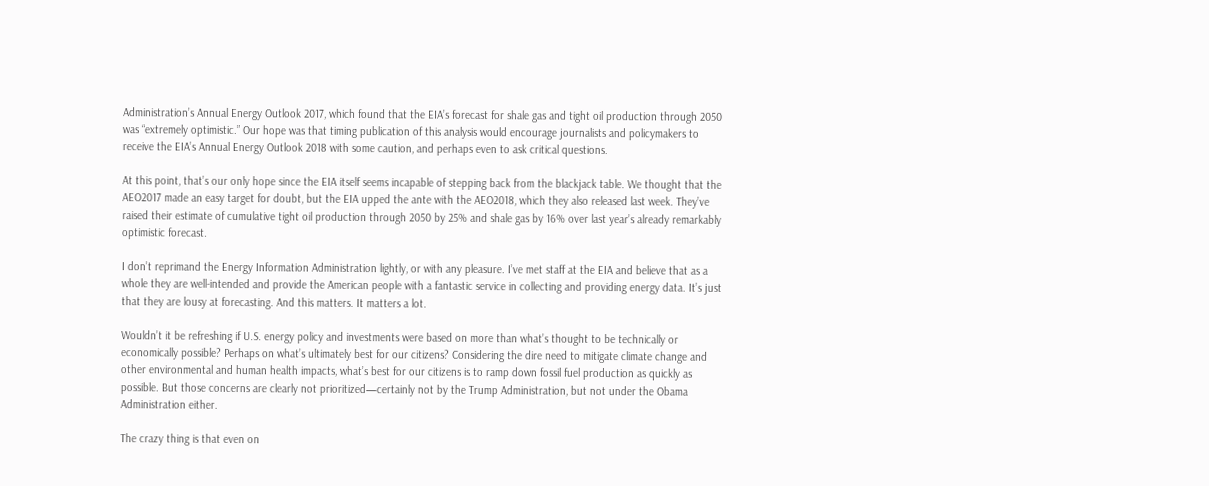Administration’s Annual Energy Outlook 2017, which found that the EIA’s forecast for shale gas and tight oil production through 2050 was “extremely optimistic.” Our hope was that timing publication of this analysis would encourage journalists and policymakers to receive the EIA’s Annual Energy Outlook 2018 with some caution, and perhaps even to ask critical questions.

At this point, that’s our only hope since the EIA itself seems incapable of stepping back from the blackjack table. We thought that the AEO2017 made an easy target for doubt, but the EIA upped the ante with the AEO2018, which they also released last week. They’ve raised their estimate of cumulative tight oil production through 2050 by 25% and shale gas by 16% over last year’s already remarkably optimistic forecast.

I don’t reprimand the Energy Information Administration lightly, or with any pleasure. I’ve met staff at the EIA and believe that as a whole they are well-intended and provide the American people with a fantastic service in collecting and providing energy data. It’s just that they are lousy at forecasting. And this matters. It matters a lot.

Wouldn’t it be refreshing if U.S. energy policy and investments were based on more than what’s thought to be technically or economically possible? Perhaps on what’s ultimately best for our citizens? Considering the dire need to mitigate climate change and other environmental and human health impacts, what’s best for our citizens is to ramp down fossil fuel production as quickly as possible. But those concerns are clearly not prioritized—certainly not by the Trump Administration, but not under the Obama Administration either.

The crazy thing is that even on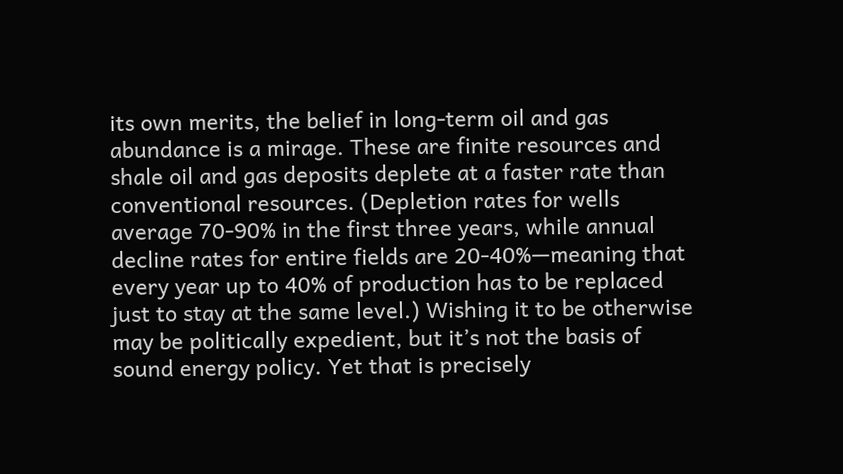its own merits, the belief in long-term oil and gas abundance is a mirage. These are finite resources and shale oil and gas deposits deplete at a faster rate than conventional resources. (Depletion rates for wells average 70-90% in the first three years, while annual decline rates for entire fields are 20-40%—meaning that every year up to 40% of production has to be replaced just to stay at the same level.) Wishing it to be otherwise may be politically expedient, but it’s not the basis of sound energy policy. Yet that is precisely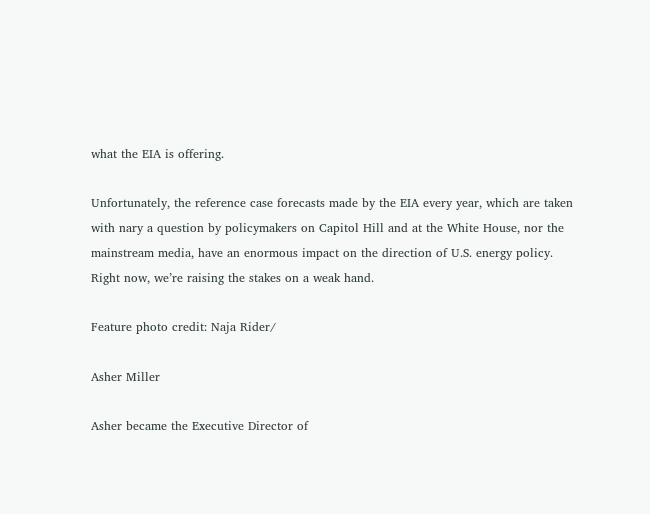what the EIA is offering.

Unfortunately, the reference case forecasts made by the EIA every year, which are taken with nary a question by policymakers on Capitol Hill and at the White House, nor the mainstream media, have an enormous impact on the direction of U.S. energy policy. Right now, we’re raising the stakes on a weak hand.

Feature photo credit: Naja Rider/

Asher Miller

Asher became the Executive Director of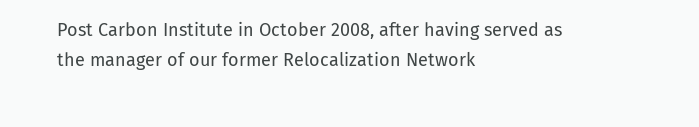Post Carbon Institute in October 2008, after having served as the manager of our former Relocalization Network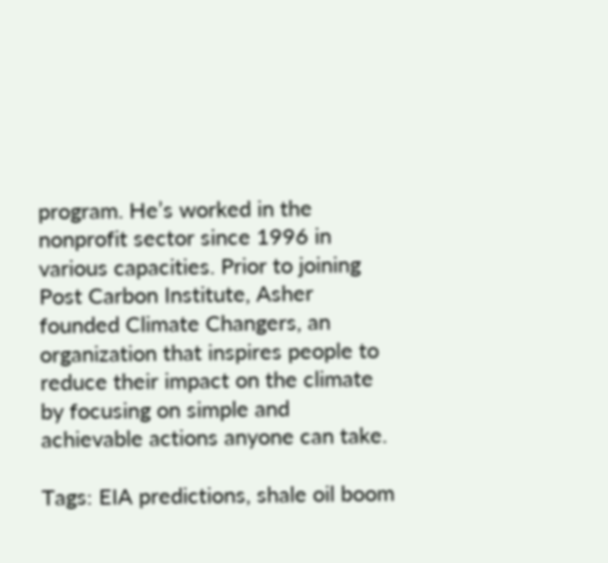program. He’s worked in the nonprofit sector since 1996 in various capacities. Prior to joining Post Carbon Institute, Asher founded Climate Changers, an organization that inspires people to reduce their impact on the climate by focusing on simple and achievable actions anyone can take.

Tags: EIA predictions, shale oil boom